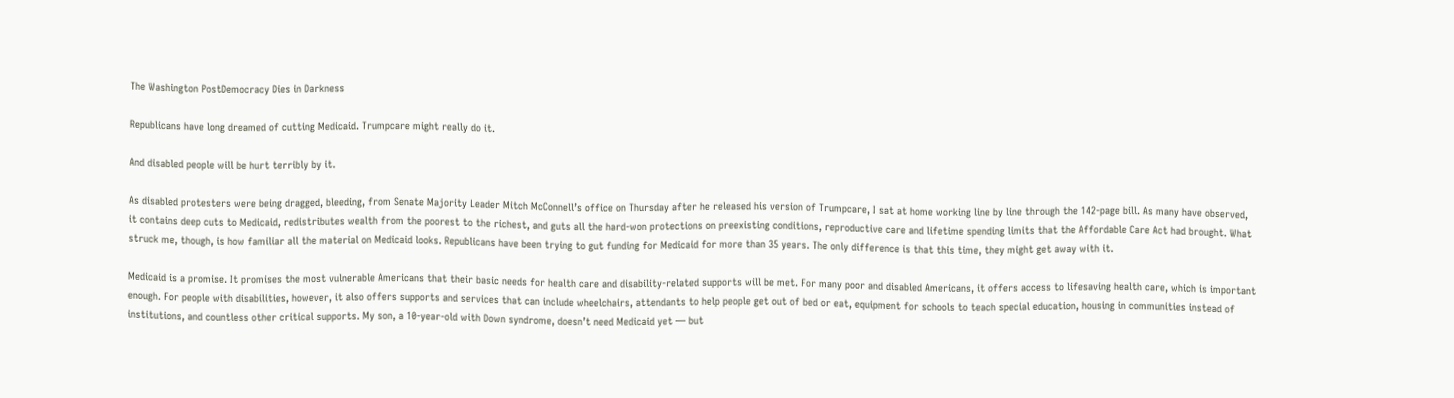The Washington PostDemocracy Dies in Darkness

Republicans have long dreamed of cutting Medicaid. Trumpcare might really do it.

And disabled people will be hurt terribly by it.

As disabled protesters were being dragged, bleeding, from Senate Majority Leader Mitch McConnell’s office on Thursday after he released his version of Trumpcare, I sat at home working line by line through the 142-page bill. As many have observed, it contains deep cuts to Medicaid, redistributes wealth from the poorest to the richest, and guts all the hard-won protections on preexisting conditions, reproductive care and lifetime spending limits that the Affordable Care Act had brought. What struck me, though, is how familiar all the material on Medicaid looks. Republicans have been trying to gut funding for Medicaid for more than 35 years. The only difference is that this time, they might get away with it.

Medicaid is a promise. It promises the most vulnerable Americans that their basic needs for health care and disability-related supports will be met. For many poor and disabled Americans, it offers access to lifesaving health care, which is important enough. For people with disabilities, however, it also offers supports and services that can include wheelchairs, attendants to help people get out of bed or eat, equipment for schools to teach special education, housing in communities instead of institutions, and countless other critical supports. My son, a 10-year-old with Down syndrome, doesn’t need Medicaid yet — but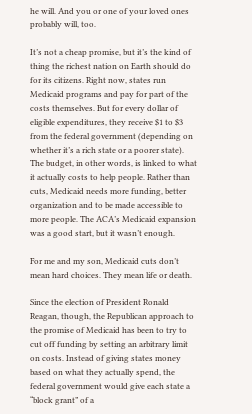he will. And you or one of your loved ones probably will, too.

It’s not a cheap promise, but it’s the kind of thing the richest nation on Earth should do for its citizens. Right now, states run Medicaid programs and pay for part of the costs themselves. But for every dollar of eligible expenditures, they receive $1 to $3 from the federal government (depending on whether it’s a rich state or a poorer state). The budget, in other words, is linked to what it actually costs to help people. Rather than cuts, Medicaid needs more funding, better organization and to be made accessible to more people. The ACA’s Medicaid expansion was a good start, but it wasn’t enough.

For me and my son, Medicaid cuts don’t mean hard choices. They mean life or death.

Since the election of President Ronald Reagan, though, the Republican approach to the promise of Medicaid has been to try to cut off funding by setting an arbitrary limit on costs. Instead of giving states money based on what they actually spend, the federal government would give each state a “block grant” of a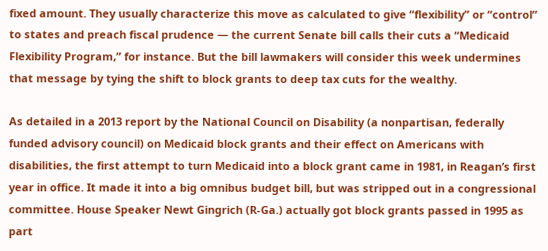fixed amount. They usually characterize this move as calculated to give “flexibility” or “control” to states and preach fiscal prudence — the current Senate bill calls their cuts a “Medicaid Flexibility Program,” for instance. But the bill lawmakers will consider this week undermines that message by tying the shift to block grants to deep tax cuts for the wealthy.

As detailed in a 2013 report by the National Council on Disability (a nonpartisan, federally funded advisory council) on Medicaid block grants and their effect on Americans with disabilities, the first attempt to turn Medicaid into a block grant came in 1981, in Reagan’s first year in office. It made it into a big omnibus budget bill, but was stripped out in a congressional committee. House Speaker Newt Gingrich (R-Ga.) actually got block grants passed in 1995 as part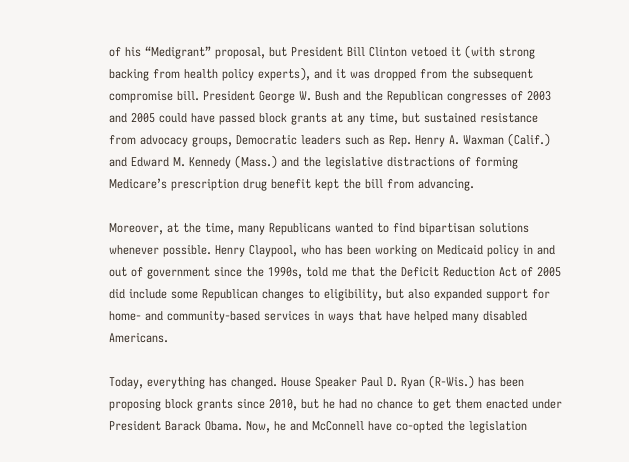of his “Medigrant” proposal, but President Bill Clinton vetoed it (with strong backing from health policy experts), and it was dropped from the subsequent compromise bill. President George W. Bush and the Republican congresses of 2003 and 2005 could have passed block grants at any time, but sustained resistance from advocacy groups, Democratic leaders such as Rep. Henry A. Waxman (Calif.) and Edward M. Kennedy (Mass.) and the legislative distractions of forming Medicare’s prescription drug benefit kept the bill from advancing.

Moreover, at the time, many Republicans wanted to find bipartisan solutions whenever possible. Henry Claypool, who has been working on Medicaid policy in and out of government since the 1990s, told me that the Deficit Reduction Act of 2005 did include some Republican changes to eligibility, but also expanded support for home- and community-based services in ways that have helped many disabled Americans.

Today, everything has changed. House Speaker Paul D. Ryan (R-Wis.) has been proposing block grants since 2010, but he had no chance to get them enacted under President Barack Obama. Now, he and McConnell have co-opted the legislation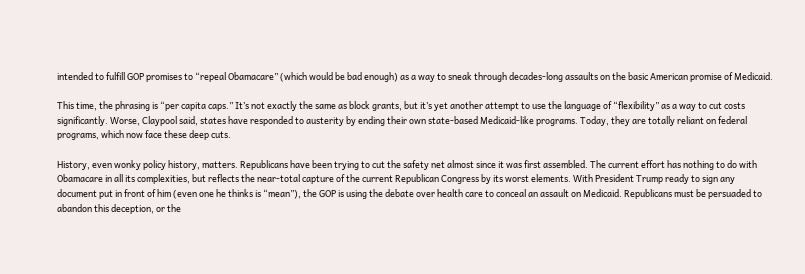intended to fulfill GOP promises to “repeal Obamacare” (which would be bad enough) as a way to sneak through decades-long assaults on the basic American promise of Medicaid.

This time, the phrasing is “per capita caps.” It’s not exactly the same as block grants, but it’s yet another attempt to use the language of “flexibility” as a way to cut costs significantly. Worse, Claypool said, states have responded to austerity by ending their own state-based Medicaid-like programs. Today, they are totally reliant on federal programs, which now face these deep cuts.

History, even wonky policy history, matters. Republicans have been trying to cut the safety net almost since it was first assembled. The current effort has nothing to do with Obamacare in all its complexities, but reflects the near-total capture of the current Republican Congress by its worst elements. With President Trump ready to sign any document put in front of him (even one he thinks is “mean”), the GOP is using the debate over health care to conceal an assault on Medicaid. Republicans must be persuaded to abandon this deception, or the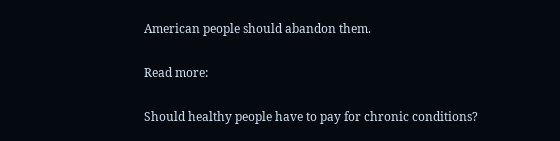American people should abandon them.

Read more:

Should healthy people have to pay for chronic conditions?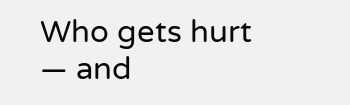Who gets hurt — and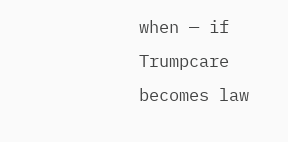when — if Trumpcare becomes law